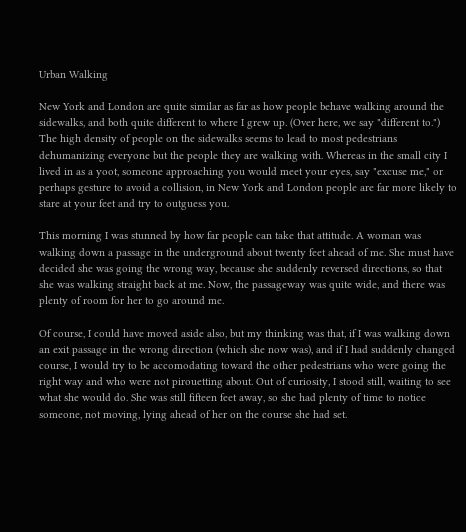Urban Walking

New York and London are quite similar as far as how people behave walking around the sidewalks, and both quite different to where I grew up. (Over here, we say "different to.") The high density of people on the sidewalks seems to lead to most pedestrians dehumanizing everyone but the people they are walking with. Whereas in the small city I lived in as a yoot, someone approaching you would meet your eyes, say "excuse me," or perhaps gesture to avoid a collision, in New York and London people are far more likely to stare at your feet and try to outguess you.

This morning I was stunned by how far people can take that attitude. A woman was walking down a passage in the underground about twenty feet ahead of me. She must have decided she was going the wrong way, because she suddenly reversed directions, so that she was walking straight back at me. Now, the passageway was quite wide, and there was plenty of room for her to go around me.

Of course, I could have moved aside also, but my thinking was that, if I was walking down an exit passage in the wrong direction (which she now was), and if I had suddenly changed course, I would try to be accomodating toward the other pedestrians who were going the right way and who were not pirouetting about. Out of curiosity, I stood still, waiting to see what she would do. She was still fifteen feet away, so she had plenty of time to notice someone, not moving, lying ahead of her on the course she had set.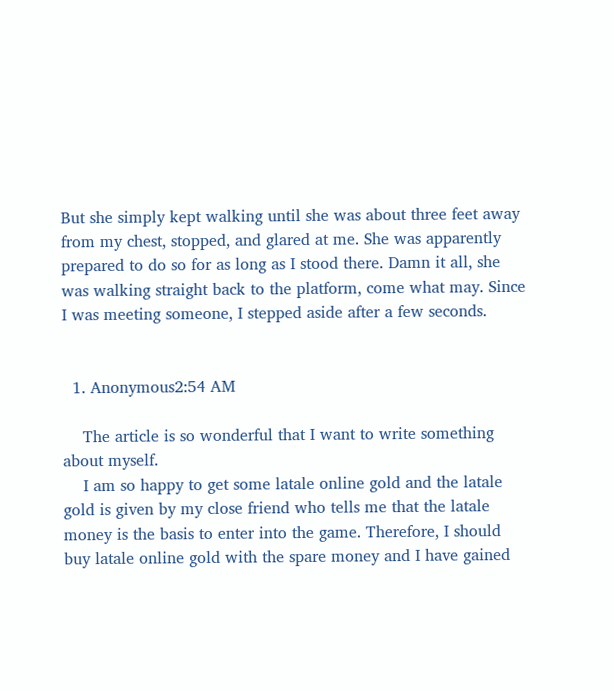But she simply kept walking until she was about three feet away from my chest, stopped, and glared at me. She was apparently prepared to do so for as long as I stood there. Damn it all, she was walking straight back to the platform, come what may. Since I was meeting someone, I stepped aside after a few seconds.


  1. Anonymous2:54 AM

    The article is so wonderful that I want to write something about myself.
    I am so happy to get some latale online gold and the latale gold is given by my close friend who tells me that the latale money is the basis to enter into the game. Therefore, I should buy latale online gold with the spare money and I have gained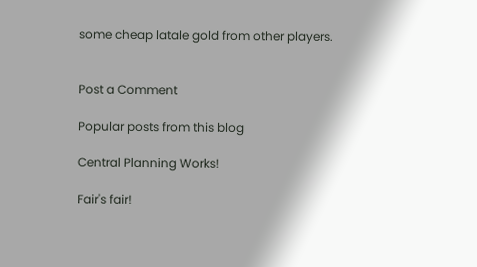some cheap latale gold from other players.


Post a Comment

Popular posts from this blog

Central Planning Works!

Fair's fair!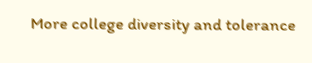More college diversity and tolerance